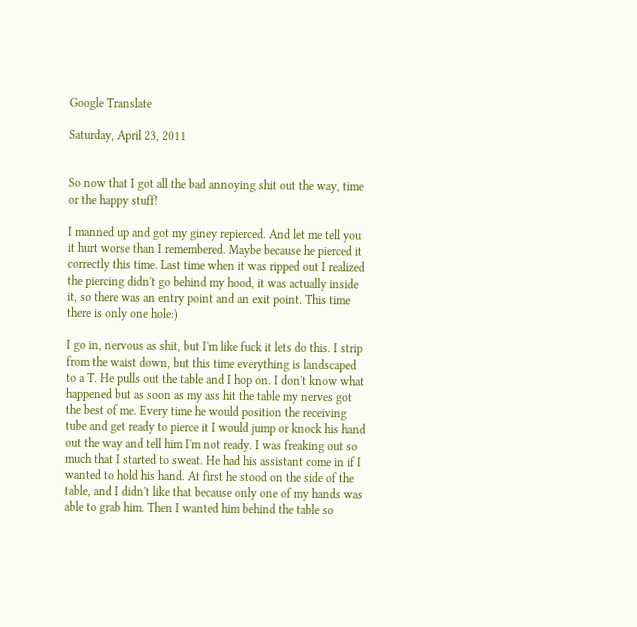Google Translate

Saturday, April 23, 2011


So now that I got all the bad annoying shit out the way, time or the happy stuff!

I manned up and got my giney repierced. And let me tell you it hurt worse than I remembered. Maybe because he pierced it correctly this time. Last time when it was ripped out I realized the piercing didn't go behind my hood, it was actually inside it, so there was an entry point and an exit point. This time there is only one hole:)

I go in, nervous as shit, but I'm like fuck it lets do this. I strip from the waist down, but this time everything is landscaped to a T. He pulls out the table and I hop on. I don't know what happened but as soon as my ass hit the table my nerves got the best of me. Every time he would position the receiving tube and get ready to pierce it I would jump or knock his hand out the way and tell him I'm not ready. I was freaking out so much that I started to sweat. He had his assistant come in if I wanted to hold his hand. At first he stood on the side of the table, and I didn't like that because only one of my hands was able to grab him. Then I wanted him behind the table so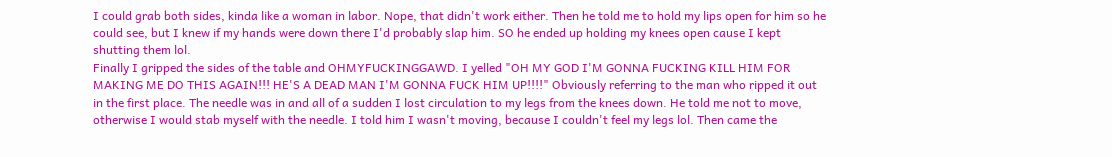I could grab both sides, kinda like a woman in labor. Nope, that didn't work either. Then he told me to hold my lips open for him so he could see, but I knew if my hands were down there I'd probably slap him. SO he ended up holding my knees open cause I kept shutting them lol.
Finally I gripped the sides of the table and OHMYFUCKINGGAWD. I yelled "OH MY GOD I'M GONNA FUCKING KILL HIM FOR MAKING ME DO THIS AGAIN!!! HE'S A DEAD MAN I'M GONNA FUCK HIM UP!!!!" Obviously referring to the man who ripped it out in the first place. The needle was in and all of a sudden I lost circulation to my legs from the knees down. He told me not to move, otherwise I would stab myself with the needle. I told him I wasn't moving, because I couldn't feel my legs lol. Then came the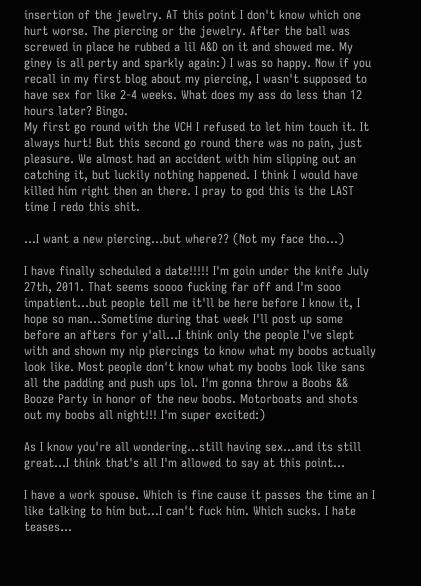insertion of the jewelry. AT this point I don't know which one hurt worse. The piercing or the jewelry. After the ball was screwed in place he rubbed a lil A&D on it and showed me. My giney is all perty and sparkly again:) I was so happy. Now if you recall in my first blog about my piercing, I wasn't supposed to have sex for like 2-4 weeks. What does my ass do less than 12 hours later? Bingo.
My first go round with the VCH I refused to let him touch it. It always hurt! But this second go round there was no pain, just pleasure. We almost had an accident with him slipping out an catching it, but luckily nothing happened. I think I would have killed him right then an there. I pray to god this is the LAST time I redo this shit.

...I want a new piercing...but where?? (Not my face tho...)

I have finally scheduled a date!!!!! I'm goin under the knife July 27th, 2011. That seems soooo fucking far off and I'm sooo impatient...but people tell me it'll be here before I know it, I hope so man...Sometime during that week I'll post up some before an afters for y'all...I think only the people I've slept with and shown my nip piercings to know what my boobs actually look like. Most people don't know what my boobs look like sans all the padding and push ups lol. I'm gonna throw a Boobs && Booze Party in honor of the new boobs. Motorboats and shots out my boobs all night!!! I'm super excited:)

As I know you're all wondering...still having sex...and its still great...I think that's all I'm allowed to say at this point...

I have a work spouse. Which is fine cause it passes the time an I like talking to him but...I can't fuck him. Which sucks. I hate teases...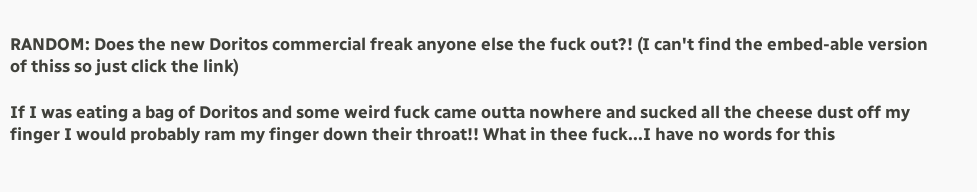RANDOM: Does the new Doritos commercial freak anyone else the fuck out?! (I can't find the embed-able version of thiss so just click the link)

If I was eating a bag of Doritos and some weird fuck came outta nowhere and sucked all the cheese dust off my finger I would probably ram my finger down their throat!! What in thee fuck...I have no words for this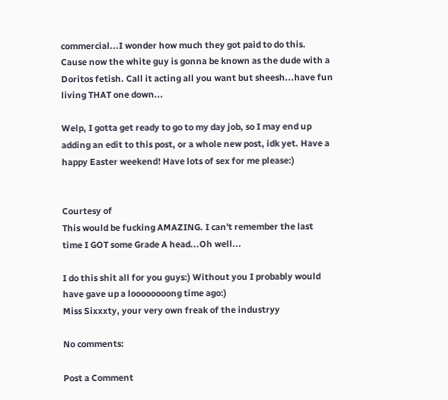commercial...I wonder how much they got paid to do this. Cause now the white guy is gonna be known as the dude with a Doritos fetish. Call it acting all you want but sheesh...have fun living THAT one down...

Welp, I gotta get ready to go to my day job, so I may end up adding an edit to this post, or a whole new post, idk yet. Have a happy Easter weekend! Have lots of sex for me please:)


Courtesy of
This would be fucking AMAZING. I can't remember the last time I GOT some Grade A head...Oh well...

I do this shit all for you guys:) Without you I probably would have gave up a loooooooong time ago:)
Miss Sixxxty, your very own freak of the industryy

No comments:

Post a Comment